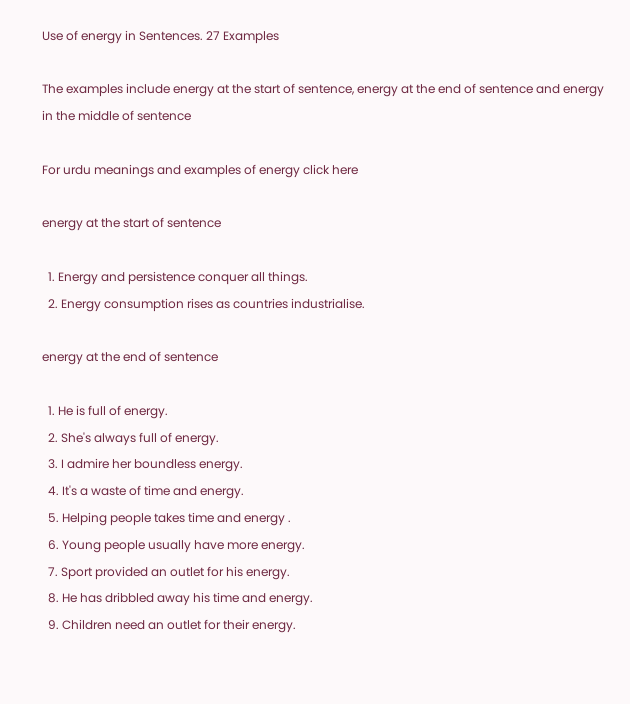Use of energy in Sentences. 27 Examples

The examples include energy at the start of sentence, energy at the end of sentence and energy in the middle of sentence

For urdu meanings and examples of energy click here

energy at the start of sentence

  1. Energy and persistence conquer all things.
  2. Energy consumption rises as countries industrialise.

energy at the end of sentence

  1. He is full of energy.
  2. She's always full of energy.
  3. I admire her boundless energy.
  4. It's a waste of time and energy.
  5. Helping people takes time and energy .
  6. Young people usually have more energy.
  7. Sport provided an outlet for his energy.
  8. He has dribbled away his time and energy.
  9. Children need an outlet for their energy.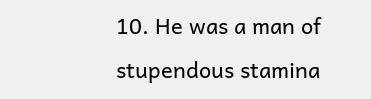10. He was a man of stupendous stamina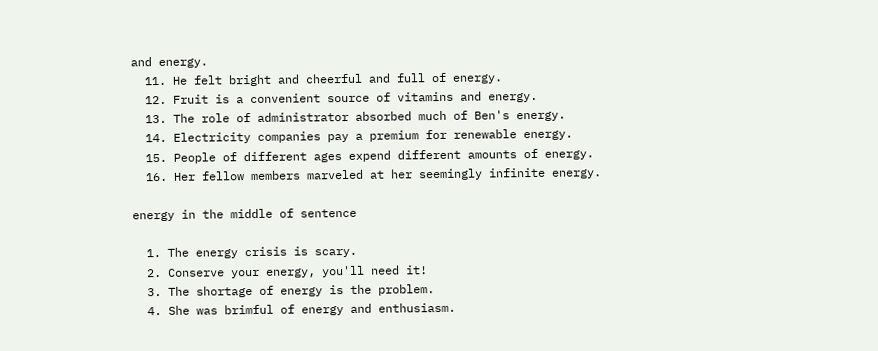and energy.
  11. He felt bright and cheerful and full of energy.
  12. Fruit is a convenient source of vitamins and energy.
  13. The role of administrator absorbed much of Ben's energy.
  14. Electricity companies pay a premium for renewable energy.
  15. People of different ages expend different amounts of energy.
  16. Her fellow members marveled at her seemingly infinite energy.

energy in the middle of sentence

  1. The energy crisis is scary.
  2. Conserve your energy, you'll need it!
  3. The shortage of energy is the problem.
  4. She was brimful of energy and enthusiasm.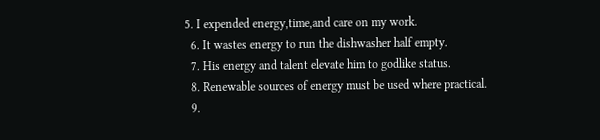5. I expended energy,time,and care on my work.
  6. It wastes energy to run the dishwasher half empty.
  7. His energy and talent elevate him to godlike status.
  8. Renewable sources of energy must be used where practical.
  9.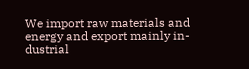We import raw materials and energy and export mainly in-dustrial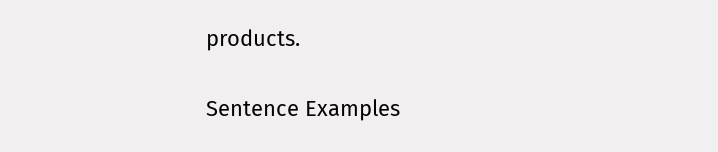products.

Sentence Examples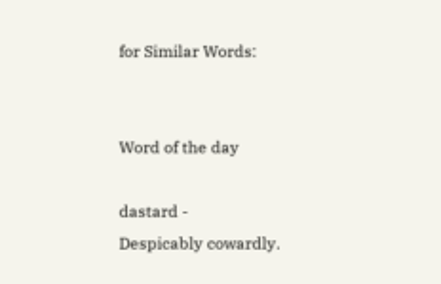for Similar Words:


Word of the day

dastard -
Despicably cowardly.